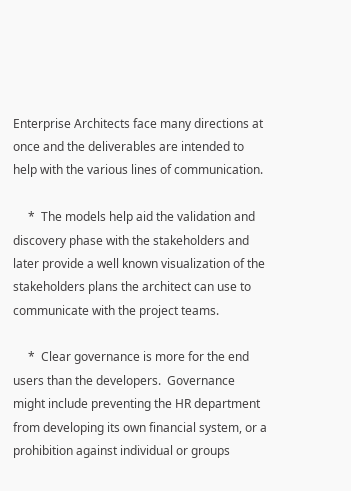Enterprise Architects face many directions at once and the deliverables are intended to help with the various lines of communication.

     *  The models help aid the validation and discovery phase with the stakeholders and later provide a well known visualization of the stakeholders plans the architect can use to communicate with the project teams.

     *  Clear governance is more for the end users than the developers.  Governance might include preventing the HR department from developing its own financial system, or a prohibition against individual or groups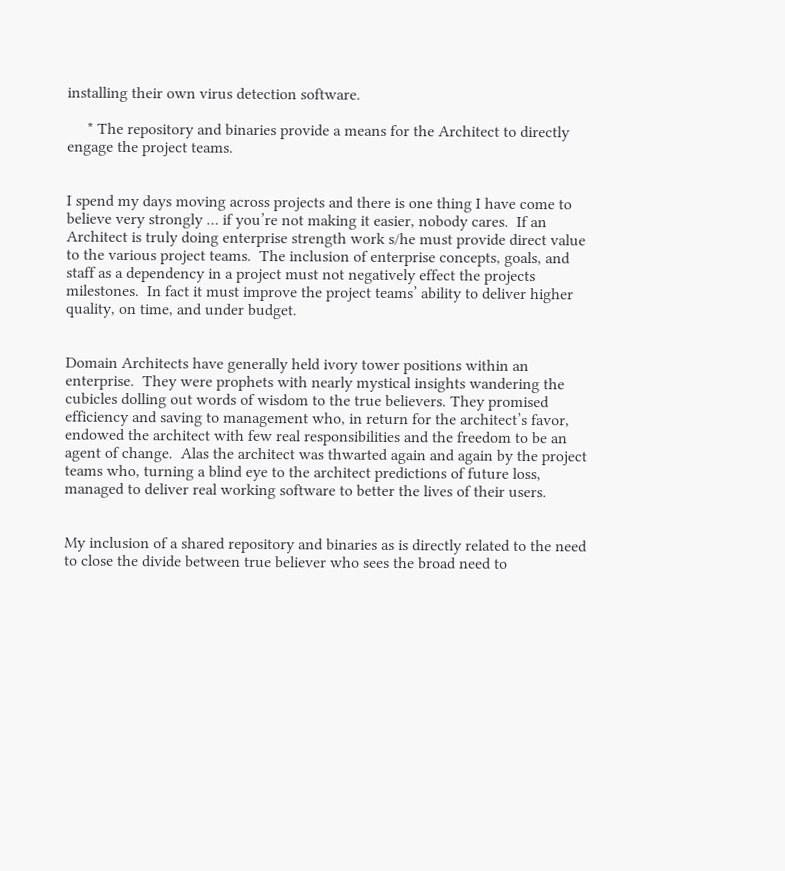installing their own virus detection software.

     * The repository and binaries provide a means for the Architect to directly engage the project teams.


I spend my days moving across projects and there is one thing I have come to believe very strongly … if you’re not making it easier, nobody cares.  If an Architect is truly doing enterprise strength work s/he must provide direct value to the various project teams.  The inclusion of enterprise concepts, goals, and staff as a dependency in a project must not negatively effect the projects milestones.  In fact it must improve the project teams’ ability to deliver higher quality, on time, and under budget.


Domain Architects have generally held ivory tower positions within an enterprise.  They were prophets with nearly mystical insights wandering the cubicles dolling out words of wisdom to the true believers. They promised efficiency and saving to management who, in return for the architect’s favor, endowed the architect with few real responsibilities and the freedom to be an agent of change.  Alas the architect was thwarted again and again by the project teams who, turning a blind eye to the architect predictions of future loss, managed to deliver real working software to better the lives of their users.


My inclusion of a shared repository and binaries as is directly related to the need to close the divide between true believer who sees the broad need to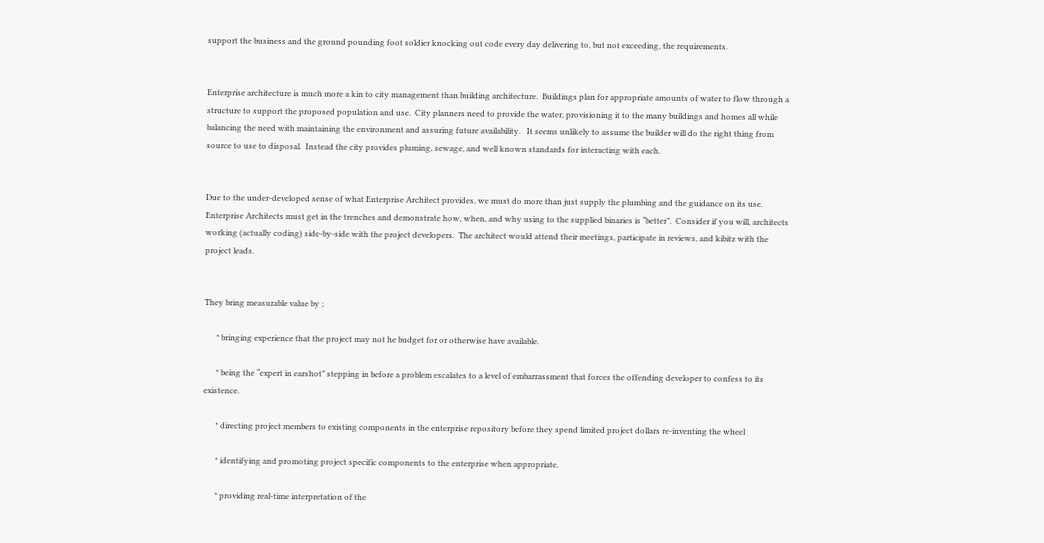support the business and the ground pounding foot soldier knocking out code every day delivering to, but not exceeding, the requirements.


Enterprise architecture is much more a kin to city management than building architecture.  Buildings plan for appropriate amounts of water to flow through a structure to support the proposed population and use.  City planners need to provide the water, provisioning it to the many buildings and homes all while balancing the need with maintaining the environment and assuring future availability.   It seems unlikely to assume the builder will do the right thing from source to use to disposal.  Instead the city provides pluming, sewage, and well known standards for interacting with each.


Due to the under-developed sense of what Enterprise Architect provides, we must do more than just supply the plumbing and the guidance on its use.  Enterprise Architects must get in the trenches and demonstrate how, when, and why using to the supplied binaries is “better”.  Consider if you will, architects working (actually coding) side-by-side with the project developers.  The architect would attend their meetings, participate in reviews, and kibitz with the project leads.


They bring measurable value by ;

      * bringing experience that the project may not he budget for or otherwise have available.

      * being the “expert in earshot” stepping in before a problem escalates to a level of embarrassment that forces the offending developer to confess to its existence.

      * directing project members to existing components in the enterprise repository before they spend limited project dollars re-inventing the wheel

      * identifying and promoting project specific components to the enterprise when appropriate.

      * providing real-time interpretation of the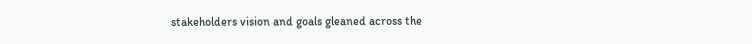stakeholders vision and goals gleaned across the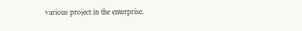various project in the enterprise.